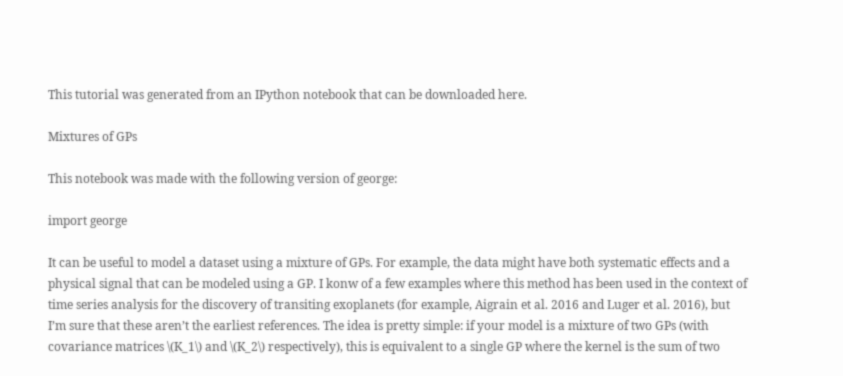This tutorial was generated from an IPython notebook that can be downloaded here.

Mixtures of GPs

This notebook was made with the following version of george:

import george

It can be useful to model a dataset using a mixture of GPs. For example, the data might have both systematic effects and a physical signal that can be modeled using a GP. I konw of a few examples where this method has been used in the context of time series analysis for the discovery of transiting exoplanets (for example, Aigrain et al. 2016 and Luger et al. 2016), but I’m sure that these aren’t the earliest references. The idea is pretty simple: if your model is a mixture of two GPs (with covariance matrices \(K_1\) and \(K_2\) respectively), this is equivalent to a single GP where the kernel is the sum of two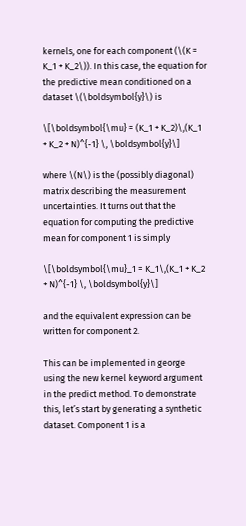kernels, one for each component (\(K = K_1 + K_2\)). In this case, the equation for the predictive mean conditioned on a dataset \(\boldsymbol{y}\) is

\[\boldsymbol{\mu} = (K_1 + K_2)\,(K_1 + K_2 + N)^{-1} \, \boldsymbol{y}\]

where \(N\) is the (possibly diagonal) matrix describing the measurement uncertainties. It turns out that the equation for computing the predictive mean for component 1 is simply

\[\boldsymbol{\mu}_1 = K_1\,(K_1 + K_2 + N)^{-1} \, \boldsymbol{y}\]

and the equivalent expression can be written for component 2.

This can be implemented in george using the new kernel keyword argument in the predict method. To demonstrate this, let’s start by generating a synthetic dataset. Component 1 is a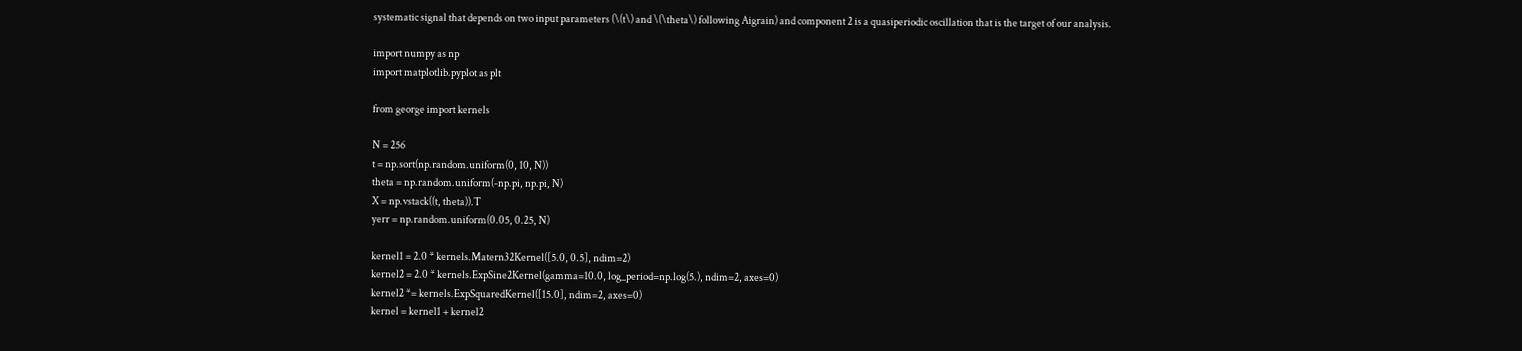systematic signal that depends on two input parameters (\(t\) and \(\theta\) following Aigrain) and component 2 is a quasiperiodic oscillation that is the target of our analysis.

import numpy as np
import matplotlib.pyplot as plt

from george import kernels

N = 256
t = np.sort(np.random.uniform(0, 10, N))
theta = np.random.uniform(-np.pi, np.pi, N)
X = np.vstack((t, theta)).T
yerr = np.random.uniform(0.05, 0.25, N)

kernel1 = 2.0 * kernels.Matern32Kernel([5.0, 0.5], ndim=2)
kernel2 = 2.0 * kernels.ExpSine2Kernel(gamma=10.0, log_period=np.log(5.), ndim=2, axes=0)
kernel2 *= kernels.ExpSquaredKernel([15.0], ndim=2, axes=0)
kernel = kernel1 + kernel2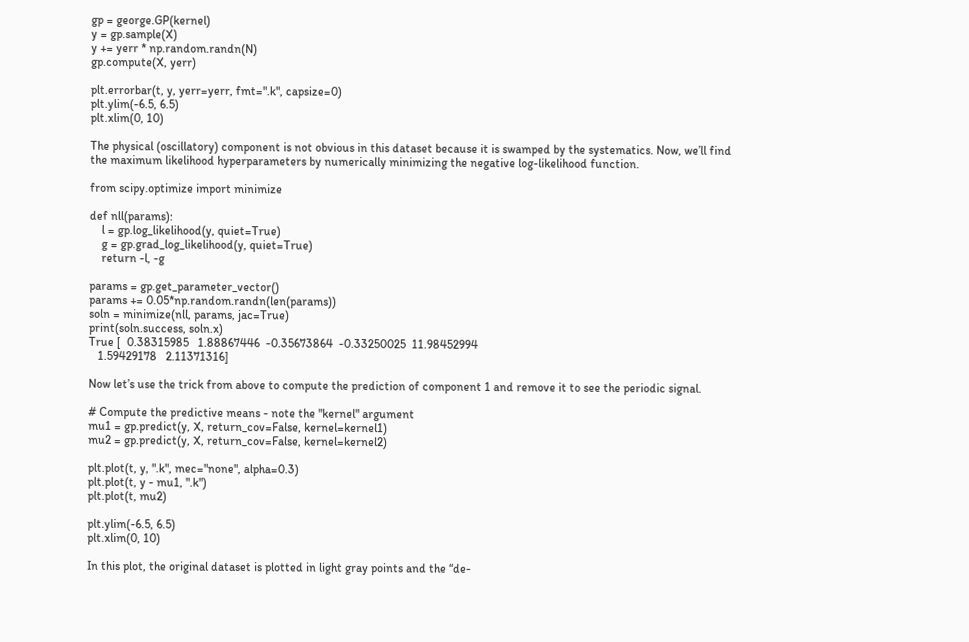gp = george.GP(kernel)
y = gp.sample(X)
y += yerr * np.random.randn(N)
gp.compute(X, yerr)

plt.errorbar(t, y, yerr=yerr, fmt=".k", capsize=0)
plt.ylim(-6.5, 6.5)
plt.xlim(0, 10)

The physical (oscillatory) component is not obvious in this dataset because it is swamped by the systematics. Now, we’ll find the maximum likelihood hyperparameters by numerically minimizing the negative log-likelihood function.

from scipy.optimize import minimize

def nll(params):
    l = gp.log_likelihood(y, quiet=True)
    g = gp.grad_log_likelihood(y, quiet=True)
    return -l, -g

params = gp.get_parameter_vector()
params += 0.05*np.random.randn(len(params))
soln = minimize(nll, params, jac=True)
print(soln.success, soln.x)
True [  0.38315985   1.88867446  -0.35673864  -0.33250025  11.98452994
   1.59429178   2.11371316]

Now let’s use the trick from above to compute the prediction of component 1 and remove it to see the periodic signal.

# Compute the predictive means - note the "kernel" argument
mu1 = gp.predict(y, X, return_cov=False, kernel=kernel1)
mu2 = gp.predict(y, X, return_cov=False, kernel=kernel2)

plt.plot(t, y, ".k", mec="none", alpha=0.3)
plt.plot(t, y - mu1, ".k")
plt.plot(t, mu2)

plt.ylim(-6.5, 6.5)
plt.xlim(0, 10)

In this plot, the original dataset is plotted in light gray points and the “de-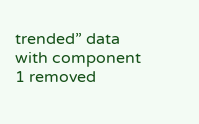trended” data with component 1 removed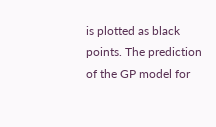is plotted as black points. The prediction of the GP model for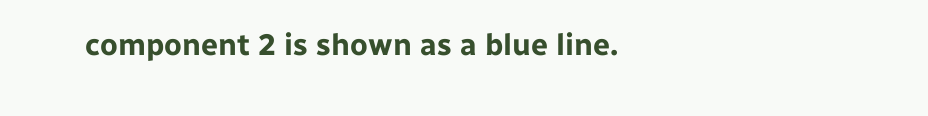component 2 is shown as a blue line.